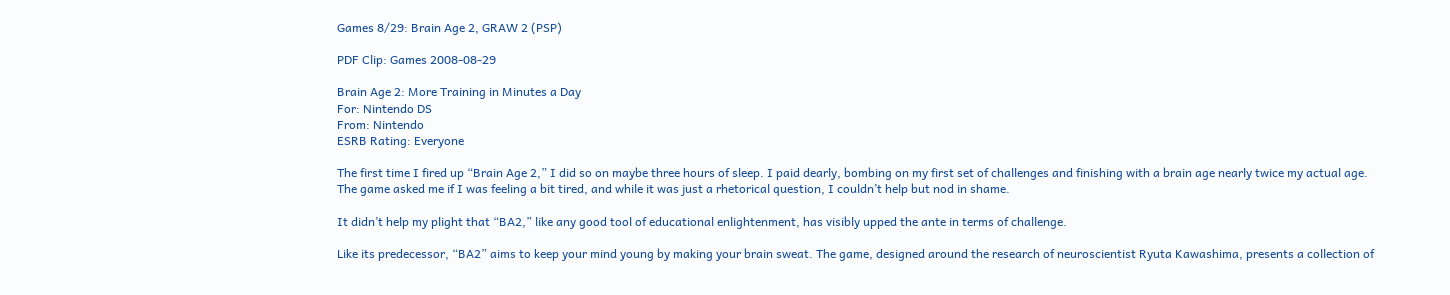Games 8/29: Brain Age 2, GRAW 2 (PSP)

PDF Clip: Games 2008-08-29

Brain Age 2: More Training in Minutes a Day
For: Nintendo DS
From: Nintendo
ESRB Rating: Everyone

The first time I fired up “Brain Age 2,” I did so on maybe three hours of sleep. I paid dearly, bombing on my first set of challenges and finishing with a brain age nearly twice my actual age. The game asked me if I was feeling a bit tired, and while it was just a rhetorical question, I couldn’t help but nod in shame.

It didn’t help my plight that “BA2,” like any good tool of educational enlightenment, has visibly upped the ante in terms of challenge.

Like its predecessor, “BA2” aims to keep your mind young by making your brain sweat. The game, designed around the research of neuroscientist Ryuta Kawashima, presents a collection of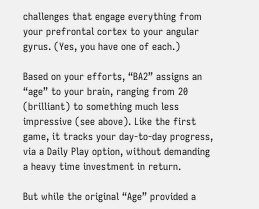challenges that engage everything from your prefrontal cortex to your angular gyrus. (Yes, you have one of each.)

Based on your efforts, “BA2” assigns an “age” to your brain, ranging from 20 (brilliant) to something much less impressive (see above). Like the first game, it tracks your day-to-day progress, via a Daily Play option, without demanding a heavy time investment in return.

But while the original “Age” provided a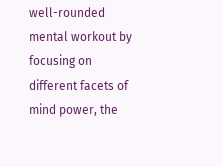well-rounded mental workout by focusing on different facets of mind power, the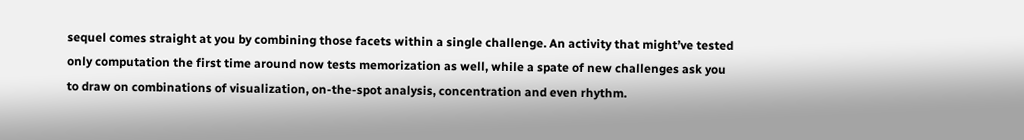sequel comes straight at you by combining those facets within a single challenge. An activity that might’ve tested only computation the first time around now tests memorization as well, while a spate of new challenges ask you to draw on combinations of visualization, on-the-spot analysis, concentration and even rhythm.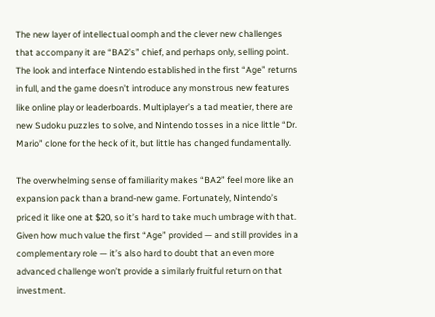The new layer of intellectual oomph and the clever new challenges that accompany it are “BA2’s” chief, and perhaps only, selling point. The look and interface Nintendo established in the first “Age” returns in full, and the game doesn’t introduce any monstrous new features like online play or leaderboards. Multiplayer’s a tad meatier, there are new Sudoku puzzles to solve, and Nintendo tosses in a nice little “Dr. Mario” clone for the heck of it, but little has changed fundamentally.

The overwhelming sense of familiarity makes “BA2” feel more like an expansion pack than a brand-new game. Fortunately, Nintendo’s priced it like one at $20, so it’s hard to take much umbrage with that. Given how much value the first “Age” provided — and still provides in a complementary role — it’s also hard to doubt that an even more advanced challenge won’t provide a similarly fruitful return on that investment.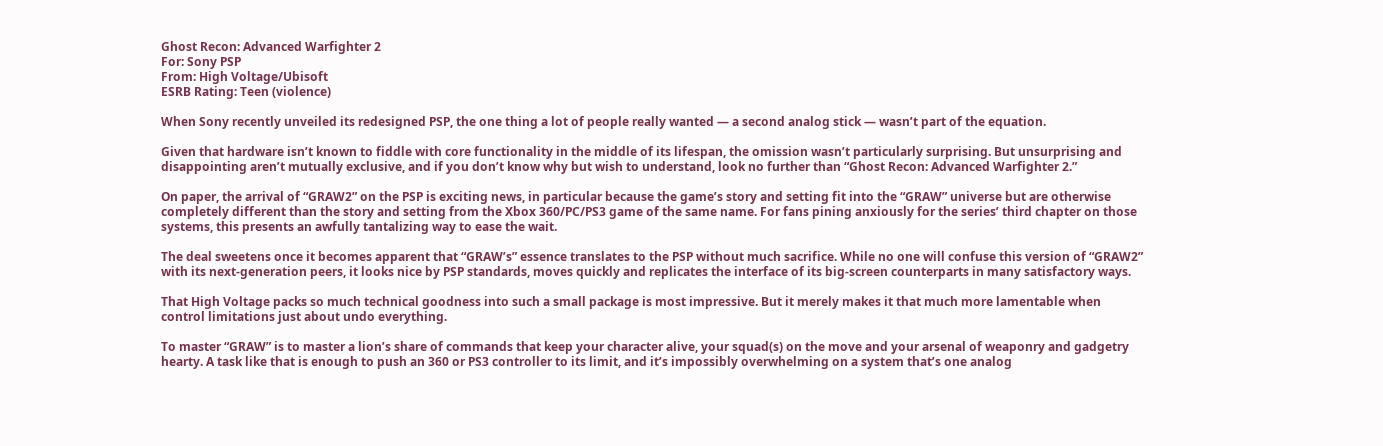Ghost Recon: Advanced Warfighter 2
For: Sony PSP
From: High Voltage/Ubisoft
ESRB Rating: Teen (violence)

When Sony recently unveiled its redesigned PSP, the one thing a lot of people really wanted — a second analog stick — wasn’t part of the equation.

Given that hardware isn’t known to fiddle with core functionality in the middle of its lifespan, the omission wasn’t particularly surprising. But unsurprising and disappointing aren’t mutually exclusive, and if you don’t know why but wish to understand, look no further than “Ghost Recon: Advanced Warfighter 2.”

On paper, the arrival of “GRAW2” on the PSP is exciting news, in particular because the game’s story and setting fit into the “GRAW” universe but are otherwise completely different than the story and setting from the Xbox 360/PC/PS3 game of the same name. For fans pining anxiously for the series’ third chapter on those systems, this presents an awfully tantalizing way to ease the wait.

The deal sweetens once it becomes apparent that “GRAW’s” essence translates to the PSP without much sacrifice. While no one will confuse this version of “GRAW2” with its next-generation peers, it looks nice by PSP standards, moves quickly and replicates the interface of its big-screen counterparts in many satisfactory ways.

That High Voltage packs so much technical goodness into such a small package is most impressive. But it merely makes it that much more lamentable when control limitations just about undo everything.

To master “GRAW” is to master a lion’s share of commands that keep your character alive, your squad(s) on the move and your arsenal of weaponry and gadgetry hearty. A task like that is enough to push an 360 or PS3 controller to its limit, and it’s impossibly overwhelming on a system that’s one analog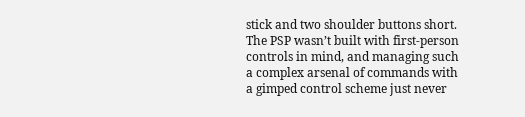stick and two shoulder buttons short. The PSP wasn’t built with first-person controls in mind, and managing such a complex arsenal of commands with a gimped control scheme just never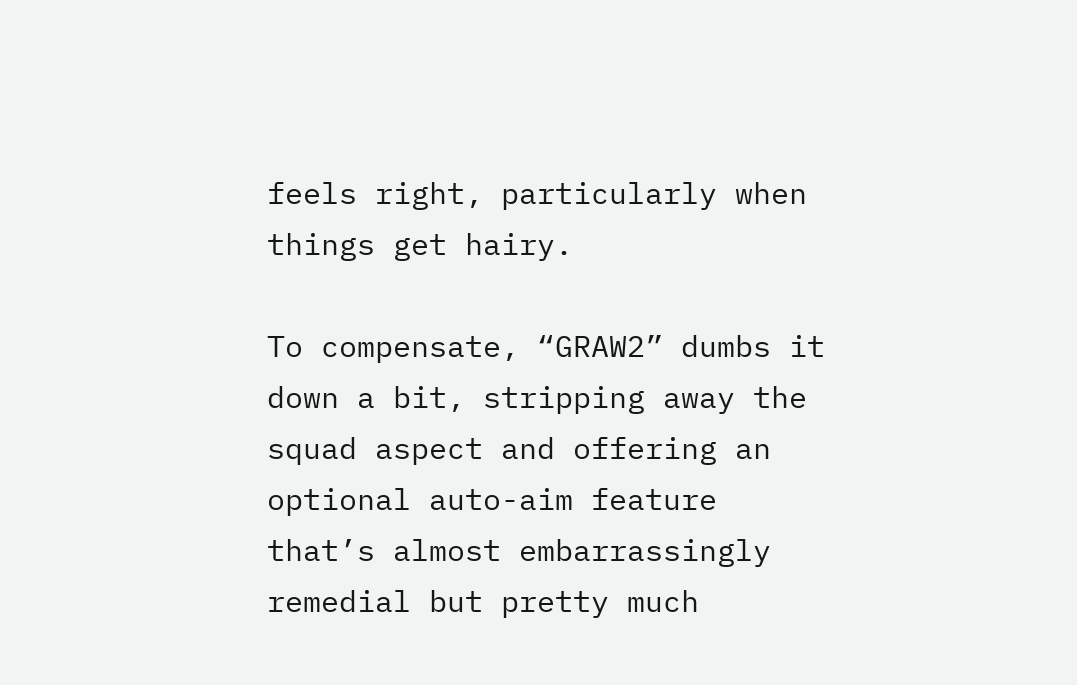feels right, particularly when things get hairy.

To compensate, “GRAW2” dumbs it down a bit, stripping away the squad aspect and offering an optional auto-aim feature that’s almost embarrassingly remedial but pretty much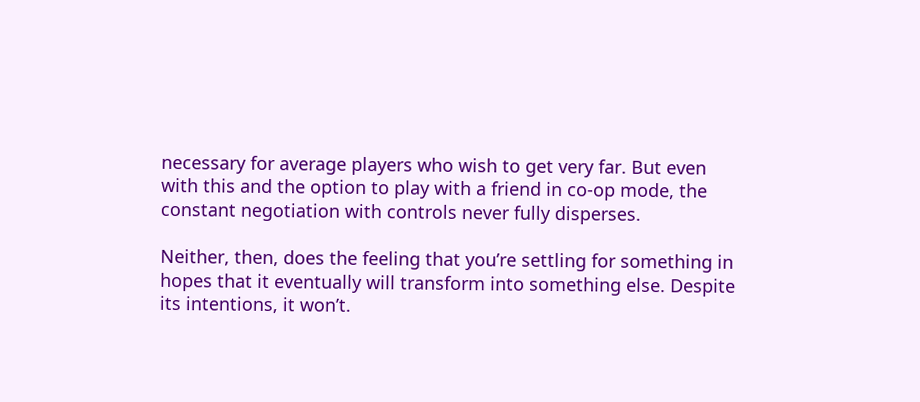necessary for average players who wish to get very far. But even with this and the option to play with a friend in co-op mode, the constant negotiation with controls never fully disperses.

Neither, then, does the feeling that you’re settling for something in hopes that it eventually will transform into something else. Despite its intentions, it won’t.